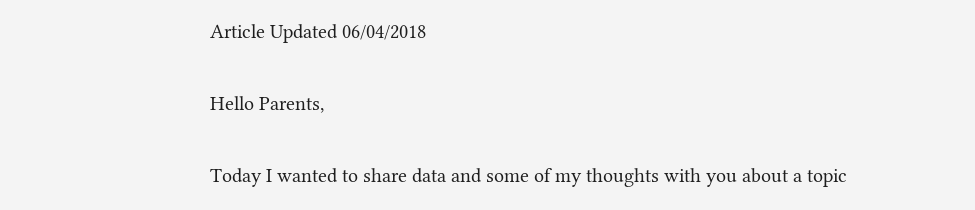Article Updated 06/04/2018

Hello Parents,

Today I wanted to share data and some of my thoughts with you about a topic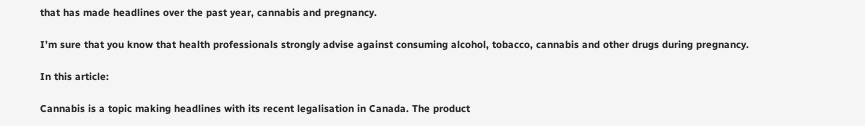that has made headlines over the past year, cannabis and pregnancy.

I’m sure that you know that health professionals strongly advise against consuming alcohol, tobacco, cannabis and other drugs during pregnancy.

In this article:

Cannabis is a topic making headlines with its recent legalisation in Canada. The product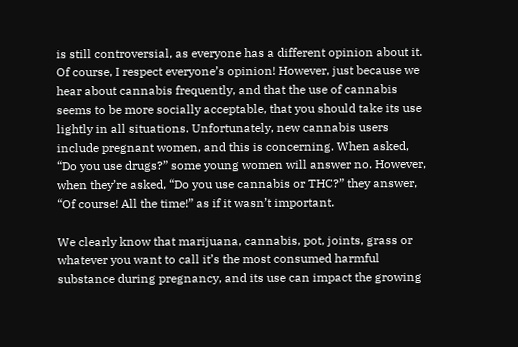is still controversial, as everyone has a different opinion about it. Of course, I respect everyone’s opinion! However, just because we hear about cannabis frequently, and that the use of cannabis seems to be more socially acceptable, that you should take its use lightly in all situations. Unfortunately, new cannabis users include pregnant women, and this is concerning. When asked, “Do you use drugs?” some young women will answer no. However, when they’re asked, “Do you use cannabis or THC?” they answer, “Of course! All the time!” as if it wasn’t important.

We clearly know that marijuana, cannabis, pot, joints, grass or whatever you want to call it’s the most consumed harmful substance during pregnancy, and its use can impact the growing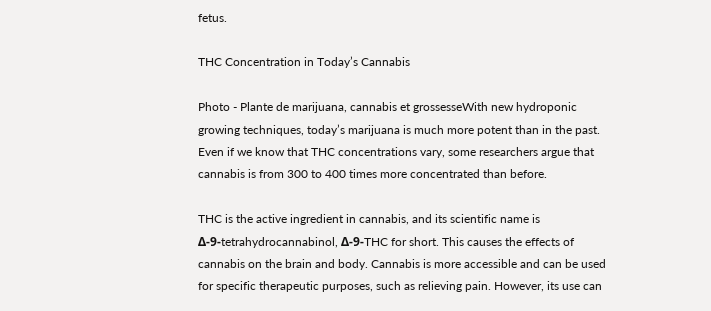fetus.

THC Concentration in Today’s Cannabis

Photo - Plante de marijuana, cannabis et grossesseWith new hydroponic growing techniques, today’s marijuana is much more potent than in the past. Even if we know that THC concentrations vary, some researchers argue that cannabis is from 300 to 400 times more concentrated than before.

THC is the active ingredient in cannabis, and its scientific name is Δ‑9‑tetrahydrocannabinol, Δ‑9‑THC for short. This causes the effects of cannabis on the brain and body. Cannabis is more accessible and can be used for specific therapeutic purposes, such as relieving pain. However, its use can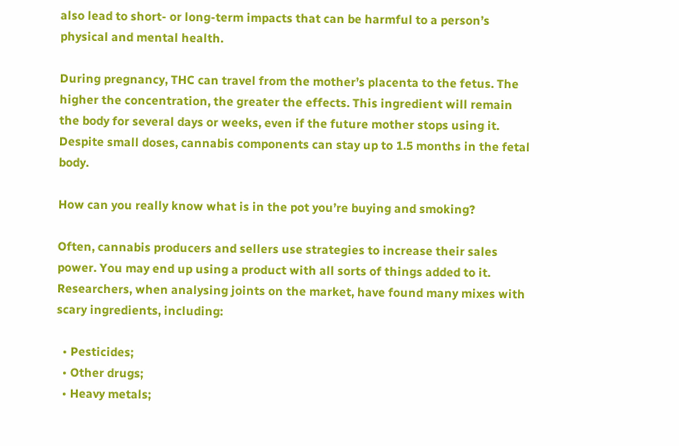also lead to short- or long-term impacts that can be harmful to a person’s physical and mental health.

During pregnancy, THC can travel from the mother’s placenta to the fetus. The higher the concentration, the greater the effects. This ingredient will remain the body for several days or weeks, even if the future mother stops using it. Despite small doses, cannabis components can stay up to 1.5 months in the fetal body.

How can you really know what is in the pot you’re buying and smoking?

Often, cannabis producers and sellers use strategies to increase their sales power. You may end up using a product with all sorts of things added to it. Researchers, when analysing joints on the market, have found many mixes with scary ingredients, including:

  • Pesticides;
  • Other drugs;
  • Heavy metals;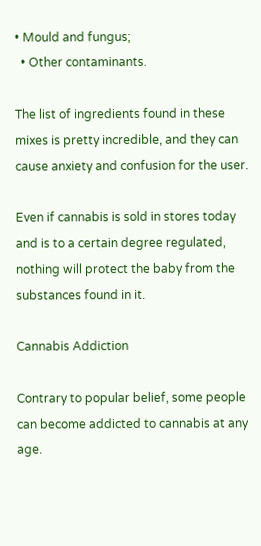• Mould and fungus;
  • Other contaminants.

The list of ingredients found in these mixes is pretty incredible, and they can cause anxiety and confusion for the user.

Even if cannabis is sold in stores today and is to a certain degree regulated, nothing will protect the baby from the substances found in it.

Cannabis Addiction

Contrary to popular belief, some people can become addicted to cannabis at any age.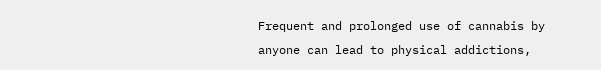Frequent and prolonged use of cannabis by anyone can lead to physical addictions,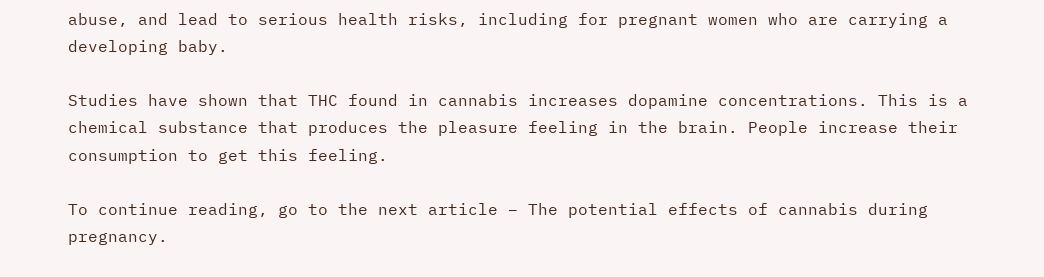abuse, and lead to serious health risks, including for pregnant women who are carrying a developing baby.

Studies have shown that THC found in cannabis increases dopamine concentrations. This is a chemical substance that produces the pleasure feeling in the brain. People increase their consumption to get this feeling.

To continue reading, go to the next article – The potential effects of cannabis during pregnancy.